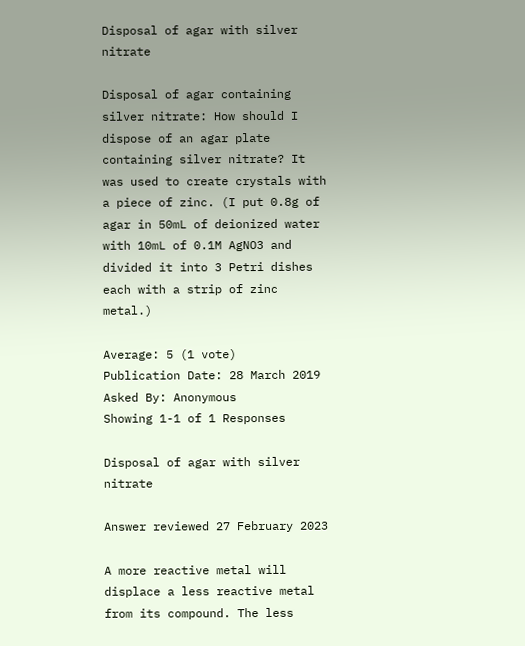Disposal of agar with silver nitrate

Disposal of agar containing silver nitrate: How should I dispose of an agar plate containing silver nitrate? It was used to create crystals with a piece of zinc. (I put 0.8g of agar in 50mL of deionized water with 10mL of 0.1M AgNO3 and divided it into 3 Petri dishes each with a strip of zinc metal.)

Average: 5 (1 vote)
Publication Date: 28 March 2019
Asked By: Anonymous
Showing 1-1 of 1 Responses

Disposal of agar with silver nitrate

Answer reviewed 27 February 2023

A more reactive metal will displace a less reactive metal from its compound. The less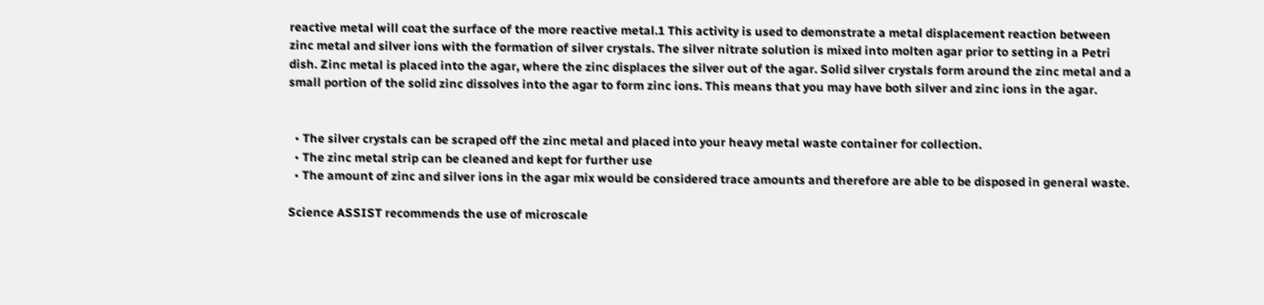reactive metal will coat the surface of the more reactive metal.1 This activity is used to demonstrate a metal displacement reaction between zinc metal and silver ions with the formation of silver crystals. The silver nitrate solution is mixed into molten agar prior to setting in a Petri dish. Zinc metal is placed into the agar, where the zinc displaces the silver out of the agar. Solid silver crystals form around the zinc metal and a small portion of the solid zinc dissolves into the agar to form zinc ions. This means that you may have both silver and zinc ions in the agar.


  • The silver crystals can be scraped off the zinc metal and placed into your heavy metal waste container for collection.
  • The zinc metal strip can be cleaned and kept for further use
  • The amount of zinc and silver ions in the agar mix would be considered trace amounts and therefore are able to be disposed in general waste.

Science ASSIST recommends the use of microscale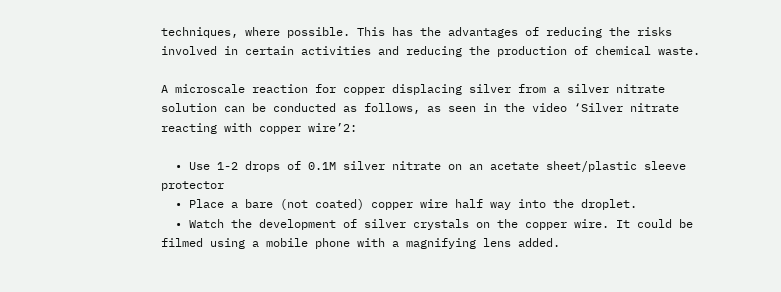techniques, where possible. This has the advantages of reducing the risks involved in certain activities and reducing the production of chemical waste.

A microscale reaction for copper displacing silver from a silver nitrate solution can be conducted as follows, as seen in the video ‘Silver nitrate reacting with copper wire’2:

  • Use 1-2 drops of 0.1M silver nitrate on an acetate sheet/plastic sleeve protector
  • Place a bare (not coated) copper wire half way into the droplet.
  • Watch the development of silver crystals on the copper wire. It could be filmed using a mobile phone with a magnifying lens added.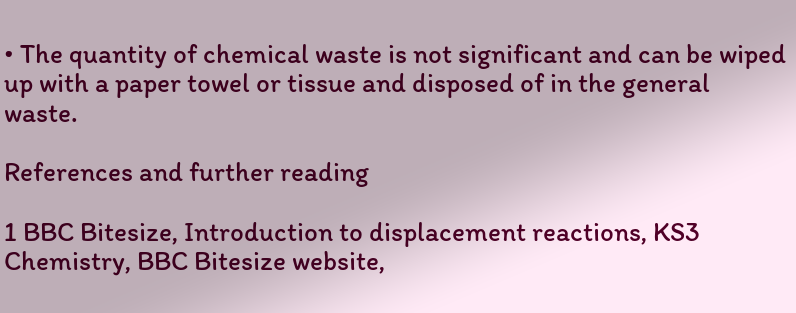• The quantity of chemical waste is not significant and can be wiped up with a paper towel or tissue and disposed of in the general waste.

References and further reading

1 BBC Bitesize, Introduction to displacement reactions, KS3 Chemistry, BBC Bitesize website,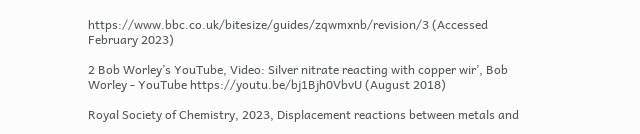https://www.bbc.co.uk/bitesize/guides/zqwmxnb/revision/3 (Accessed February 2023)

2 Bob Worley’s YouTube, Video: Silver nitrate reacting with copper wir’, Bob Worley - YouTube https://youtu.be/bj1Bjh0VbvU (August 2018)

Royal Society of Chemistry, 2023, Displacement reactions between metals and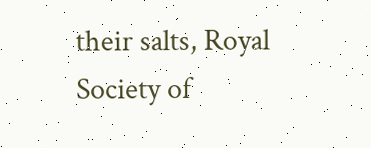their salts, Royal Society of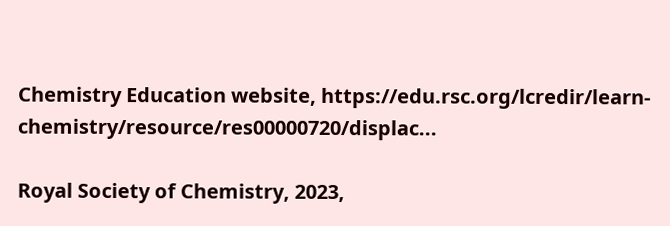Chemistry Education website, https://edu.rsc.org/lcredir/learn-chemistry/resource/res00000720/displac...

Royal Society of Chemistry, 2023,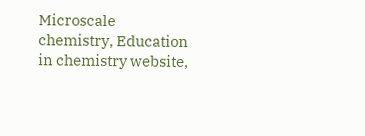Microscale chemistry, Education in chemistry website,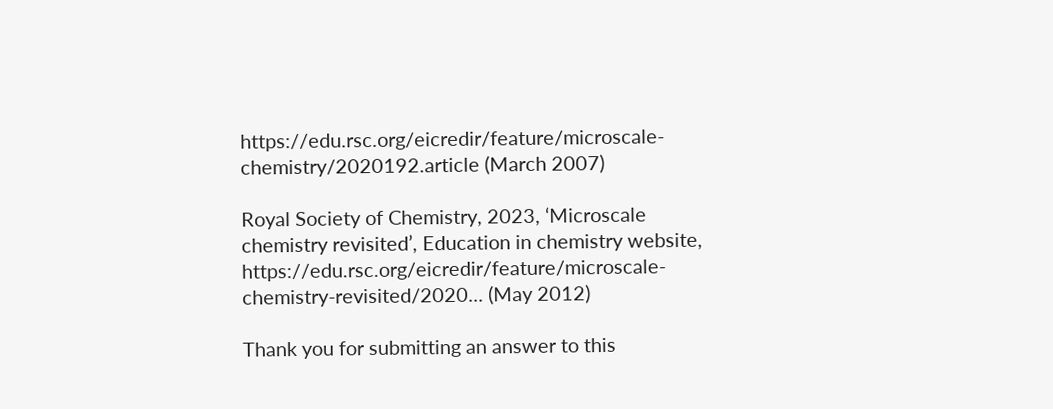https://edu.rsc.org/eicredir/feature/microscale-chemistry/2020192.article (March 2007)

Royal Society of Chemistry, 2023, ‘Microscale chemistry revisited’, Education in chemistry website, https://edu.rsc.org/eicredir/feature/microscale-chemistry-revisited/2020... (May 2012)

Thank you for submitting an answer to this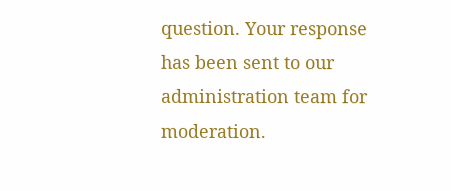question. Your response has been sent to our administration team for moderation.